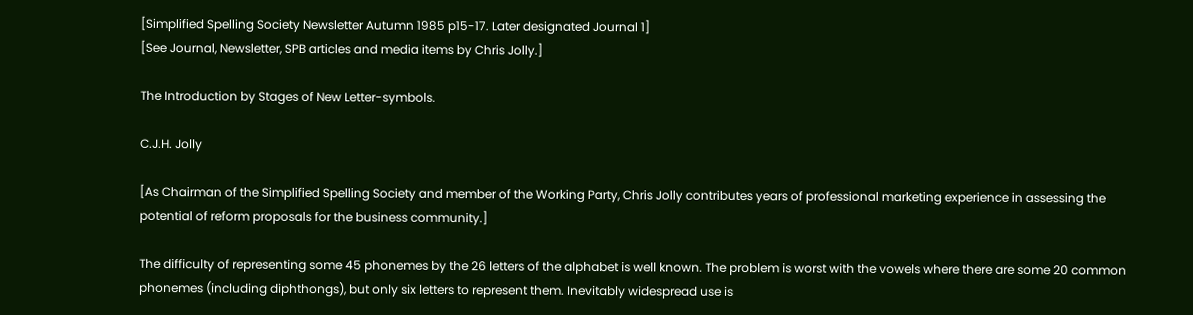[Simplified Spelling Society Newsletter Autumn 1985 p15-17. Later designated Journal 1]
[See Journal, Newsletter, SPB articles and media items by Chris Jolly.]

The Introduction by Stages of New Letter-symbols.

C.J.H. Jolly

[As Chairman of the Simplified Spelling Society and member of the Working Party, Chris Jolly contributes years of professional marketing experience in assessing the potential of reform proposals for the business community.]

The difficulty of representing some 45 phonemes by the 26 letters of the alphabet is well known. The problem is worst with the vowels where there are some 20 common phonemes (including diphthongs), but only six letters to represent them. Inevitably widespread use is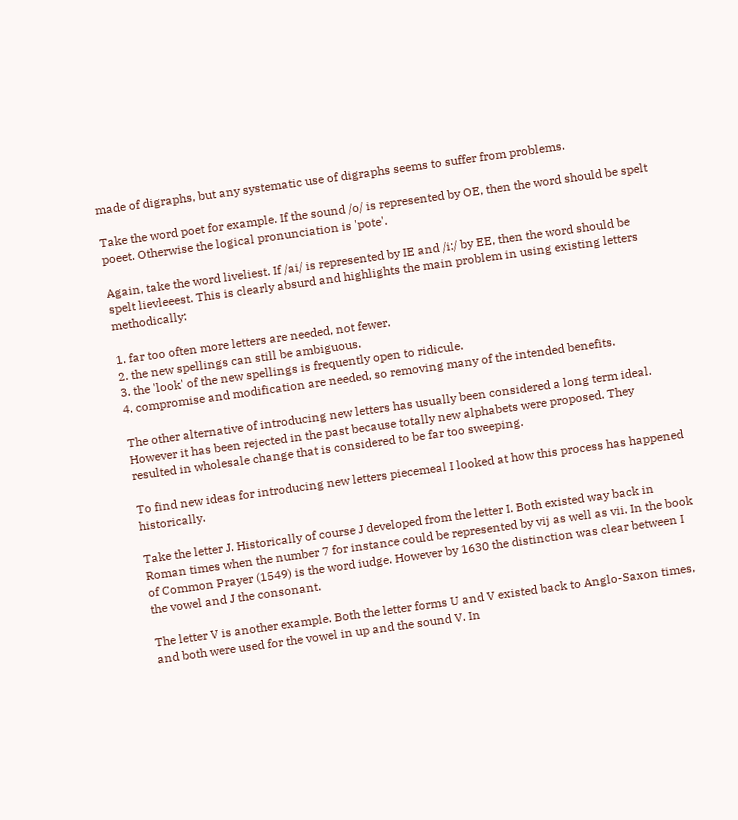made of digraphs, but any systematic use of digraphs seems to suffer from problems.

Take the word poet for example. If the sound /o/ is represented by OE, then the word should be spelt poeet. Otherwise the logical pronunciation is 'pote'.

Again, take the word liveliest. If /ai/ is represented by IE and /i:/ by EE, then the word should be spelt lievleeest. This is clearly absurd and highlights the main problem in using existing letters methodically:

1. far too often more letters are needed, not fewer.
2. the new spellings can still be ambiguous.
3. the 'look' of the new spellings is frequently open to ridicule.
4. compromise and modification are needed, so removing many of the intended benefits.

The other alternative of introducing new letters has usually been considered a long term ideal. However it has been rejected in the past because totally new alphabets were proposed. They resulted in wholesale change that is considered to be far too sweeping.

To find new ideas for introducing new letters piecemeal I looked at how this process has happened historically.

Take the letter J. Historically of course J developed from the letter I. Both existed way back in Roman times when the number 7 for instance could be represented by vij as well as vii. In the book of Common Prayer (1549) is the word iudge. However by 1630 the distinction was clear between I the vowel and J the consonant.

The letter V is another example. Both the letter forms U and V existed back to Anglo-Saxon times, and both were used for the vowel in up and the sound V. In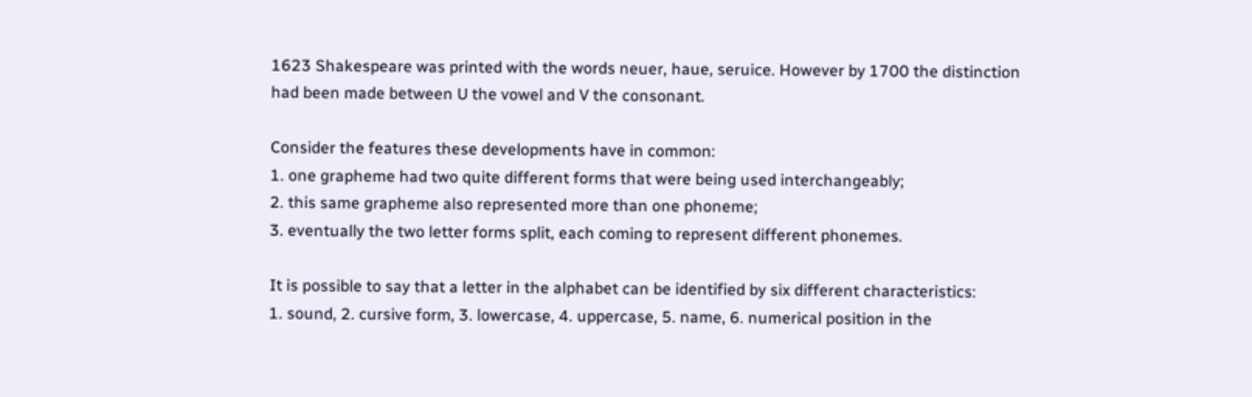1623 Shakespeare was printed with the words neuer, haue, seruice. However by 1700 the distinction had been made between U the vowel and V the consonant.

Consider the features these developments have in common:
1. one grapheme had two quite different forms that were being used interchangeably;
2. this same grapheme also represented more than one phoneme;
3. eventually the two letter forms split, each coming to represent different phonemes.

It is possible to say that a letter in the alphabet can be identified by six different characteristics:
1. sound, 2. cursive form, 3. lowercase, 4. uppercase, 5. name, 6. numerical position in the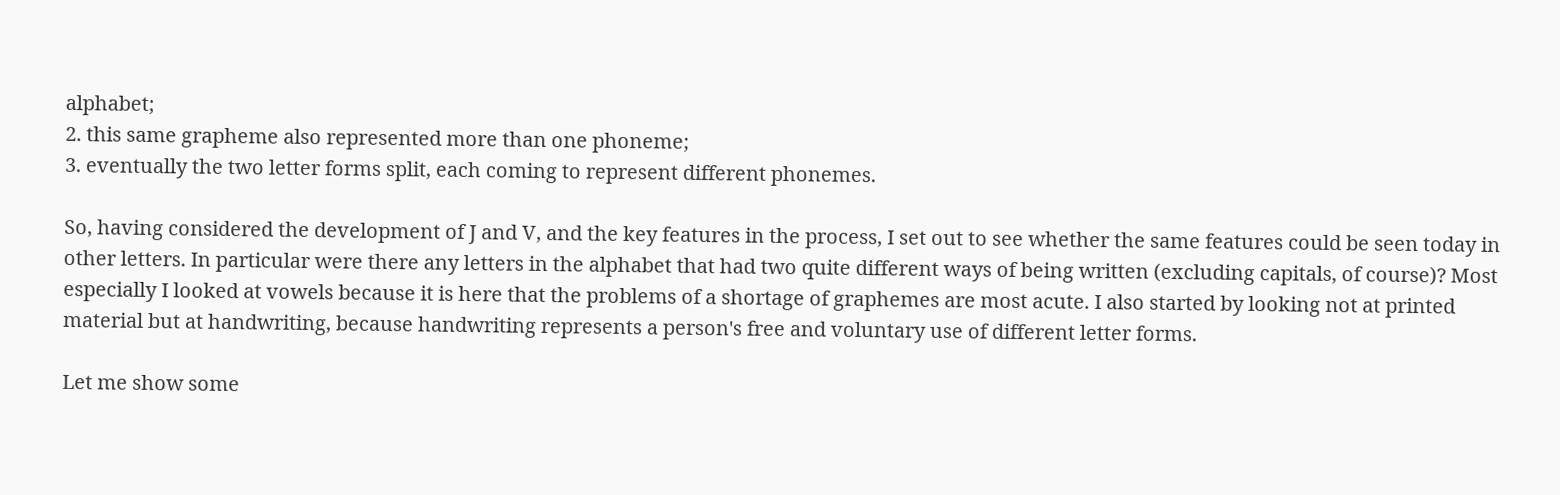alphabet;
2. this same grapheme also represented more than one phoneme;
3. eventually the two letter forms split, each coming to represent different phonemes.

So, having considered the development of J and V, and the key features in the process, I set out to see whether the same features could be seen today in other letters. In particular were there any letters in the alphabet that had two quite different ways of being written (excluding capitals, of course)? Most especially I looked at vowels because it is here that the problems of a shortage of graphemes are most acute. I also started by looking not at printed material but at handwriting, because handwriting represents a person's free and voluntary use of different letter forms.

Let me show some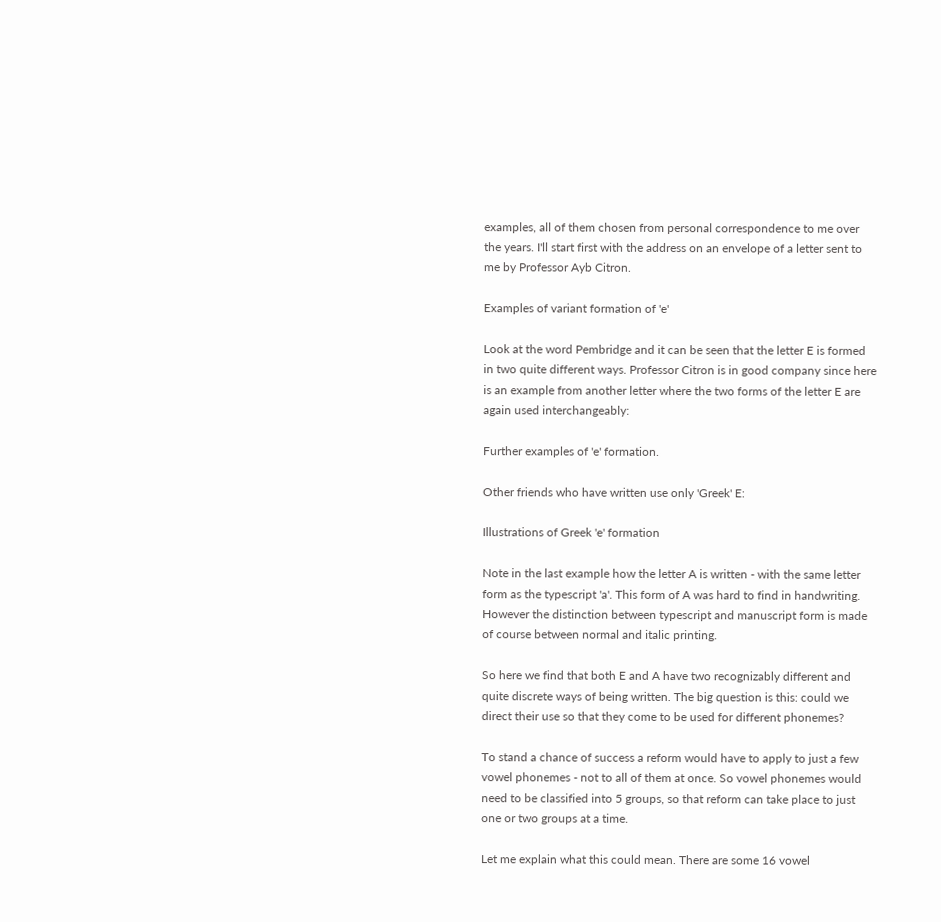examples, all of them chosen from personal correspondence to me over the years. I'll start first with the address on an envelope of a letter sent to me by Professor Ayb Citron.

Examples of variant formation of 'e'

Look at the word Pembridge and it can be seen that the letter E is formed in two quite different ways. Professor Citron is in good company since here is an example from another letter where the two forms of the letter E are again used interchangeably:

Further examples of 'e' formation.

Other friends who have written use only 'Greek' E:

Illustrations of Greek 'e' formation

Note in the last example how the letter A is written - with the same letter form as the typescript 'a'. This form of A was hard to find in handwriting. However the distinction between typescript and manuscript form is made of course between normal and italic printing.

So here we find that both E and A have two recognizably different and quite discrete ways of being written. The big question is this: could we direct their use so that they come to be used for different phonemes?

To stand a chance of success a reform would have to apply to just a few vowel phonemes - not to all of them at once. So vowel phonemes would need to be classified into 5 groups, so that reform can take place to just one or two groups at a time.

Let me explain what this could mean. There are some 16 vowel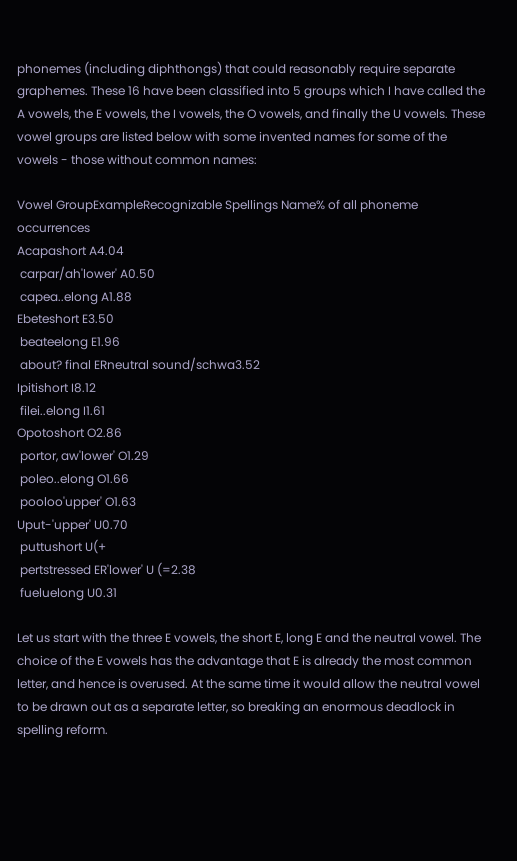phonemes (including diphthongs) that could reasonably require separate graphemes. These 16 have been classified into 5 groups which I have called the A vowels, the E vowels, the I vowels, the O vowels, and finally the U vowels. These vowel groups are listed below with some invented names for some of the vowels - those without common names:

Vowel GroupExampleRecognizable Spellings Name% of all phoneme occurrences
Acapashort A4.04
 carpar/ah'lower' A0.50
 capea..elong A1.88
Ebeteshort E3.50
 beateelong E1.96
 about? final ERneutral sound/schwa3.52
Ipitishort I8.12
 filei..elong I1.61
Opotoshort O2.86
 portor, aw'lower' O1.29
 poleo..elong O1.66
 pooloo'upper' O1.63
Uput-'upper' U0.70
 puttushort U(+
 pertstressed ER'lower' U (=2.38
 fueluelong U0.31

Let us start with the three E vowels, the short E, long E and the neutral vowel. The choice of the E vowels has the advantage that E is already the most common letter, and hence is overused. At the same time it would allow the neutral vowel to be drawn out as a separate letter, so breaking an enormous deadlock in spelling reform.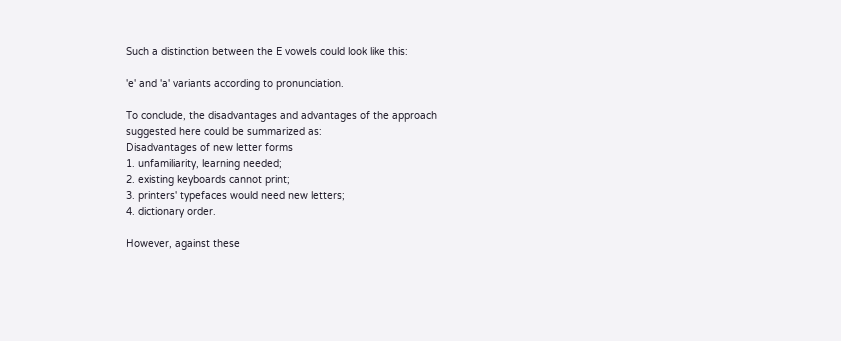Such a distinction between the E vowels could look like this:

'e' and 'a' variants according to pronunciation.

To conclude, the disadvantages and advantages of the approach suggested here could be summarized as:
Disadvantages of new letter forms
1. unfamiliarity, learning needed;
2. existing keyboards cannot print;
3. printers' typefaces would need new letters;
4. dictionary order.

However, against these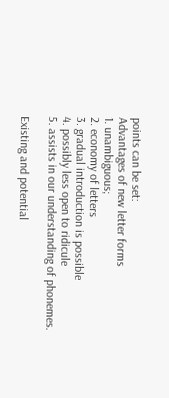points can be set:
Advantages of new letter forms
1. unambiguous;
2. economy of letters
3. gradual introduction is possible
4. possibly less open to ridicule
5. assists in our understanding of phonemes.

Existing and potential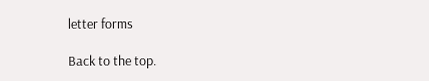letter forms

Back to the top.